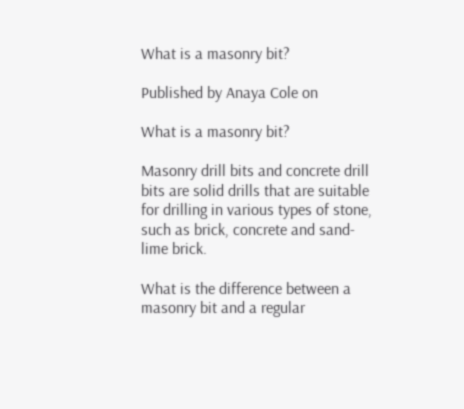What is a masonry bit?

Published by Anaya Cole on

What is a masonry bit?

Masonry drill bits and concrete drill bits are solid drills that are suitable for drilling in various types of stone, such as brick, concrete and sand-lime brick.

What is the difference between a masonry bit and a regular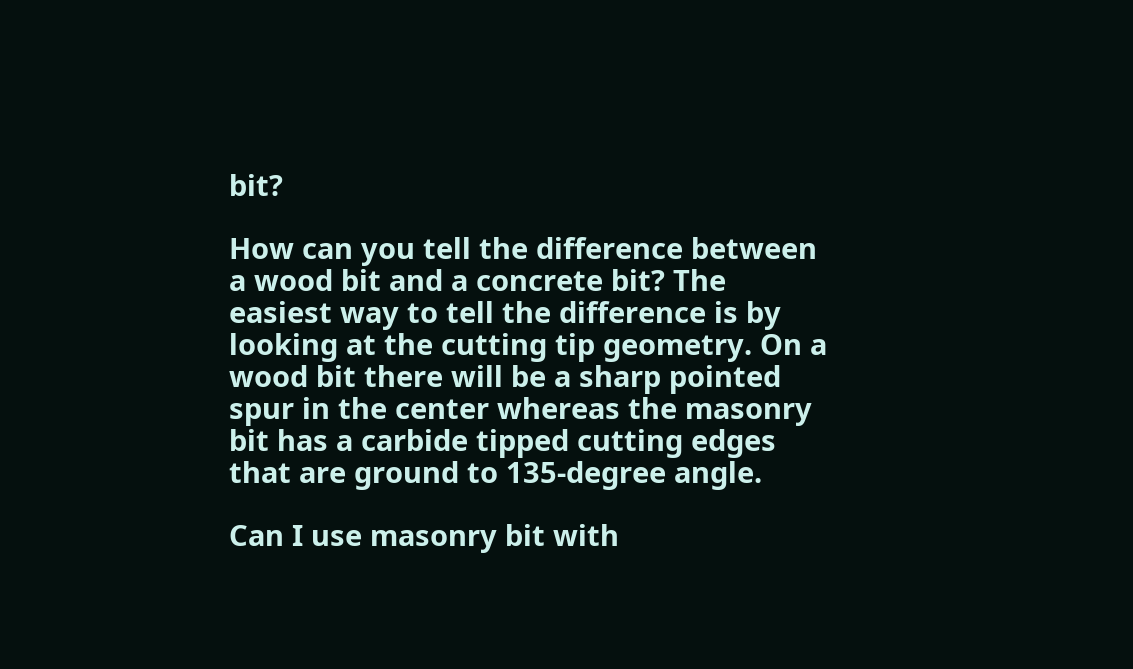bit?

How can you tell the difference between a wood bit and a concrete bit? The easiest way to tell the difference is by looking at the cutting tip geometry. On a wood bit there will be a sharp pointed spur in the center whereas the masonry bit has a carbide tipped cutting edges that are ground to 135-degree angle.

Can I use masonry bit with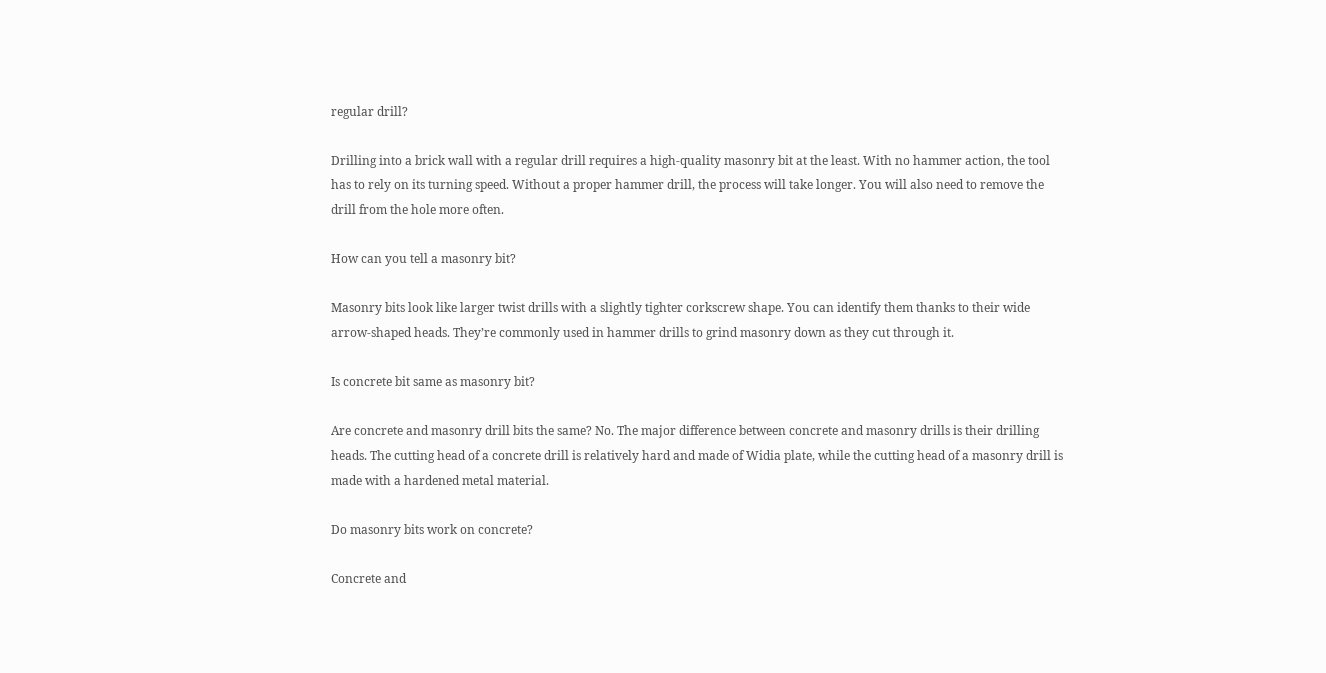regular drill?

Drilling into a brick wall with a regular drill requires a high-quality masonry bit at the least. With no hammer action, the tool has to rely on its turning speed. Without a proper hammer drill, the process will take longer. You will also need to remove the drill from the hole more often.

How can you tell a masonry bit?

Masonry bits look like larger twist drills with a slightly tighter corkscrew shape. You can identify them thanks to their wide arrow-shaped heads. They’re commonly used in hammer drills to grind masonry down as they cut through it.

Is concrete bit same as masonry bit?

Are concrete and masonry drill bits the same? No. The major difference between concrete and masonry drills is their drilling heads. The cutting head of a concrete drill is relatively hard and made of Widia plate, while the cutting head of a masonry drill is made with a hardened metal material.

Do masonry bits work on concrete?

Concrete and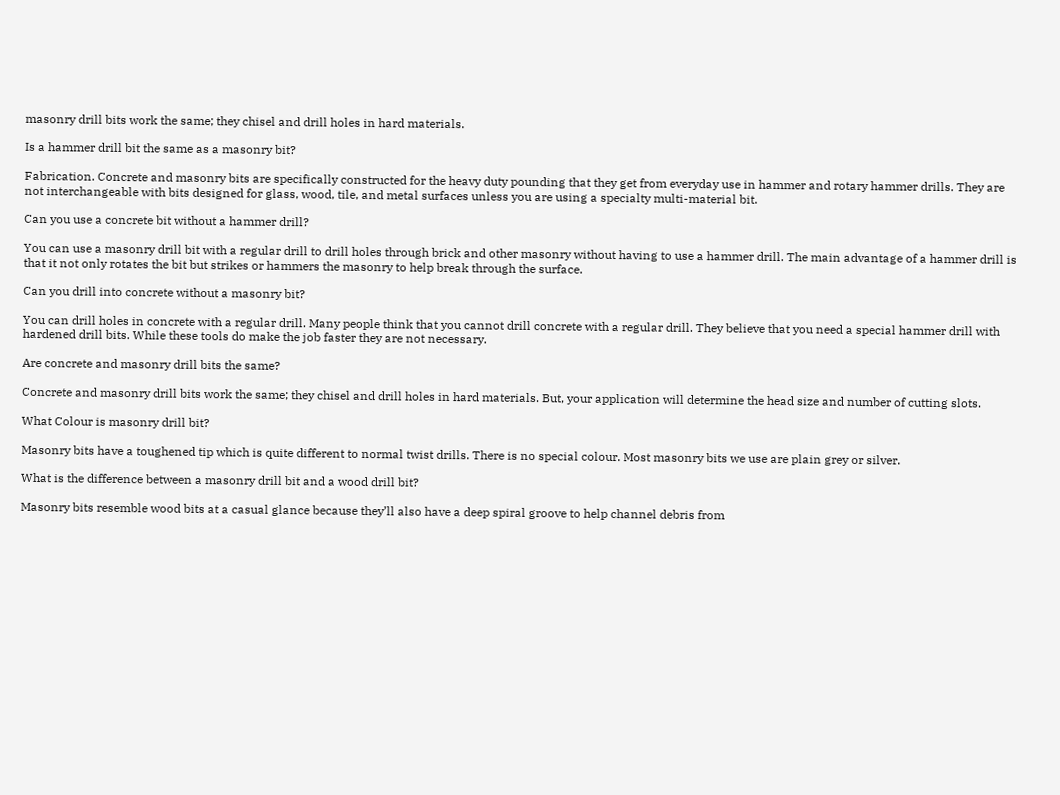masonry drill bits work the same; they chisel and drill holes in hard materials.

Is a hammer drill bit the same as a masonry bit?

Fabrication. Concrete and masonry bits are specifically constructed for the heavy duty pounding that they get from everyday use in hammer and rotary hammer drills. They are not interchangeable with bits designed for glass, wood, tile, and metal surfaces unless you are using a specialty multi-material bit.

Can you use a concrete bit without a hammer drill?

You can use a masonry drill bit with a regular drill to drill holes through brick and other masonry without having to use a hammer drill. The main advantage of a hammer drill is that it not only rotates the bit but strikes or hammers the masonry to help break through the surface.

Can you drill into concrete without a masonry bit?

You can drill holes in concrete with a regular drill. Many people think that you cannot drill concrete with a regular drill. They believe that you need a special hammer drill with hardened drill bits. While these tools do make the job faster they are not necessary.

Are concrete and masonry drill bits the same?

Concrete and masonry drill bits work the same; they chisel and drill holes in hard materials. But, your application will determine the head size and number of cutting slots.

What Colour is masonry drill bit?

Masonry bits have a toughened tip which is quite different to normal twist drills. There is no special colour. Most masonry bits we use are plain grey or silver.

What is the difference between a masonry drill bit and a wood drill bit?

Masonry bits resemble wood bits at a casual glance because they’ll also have a deep spiral groove to help channel debris from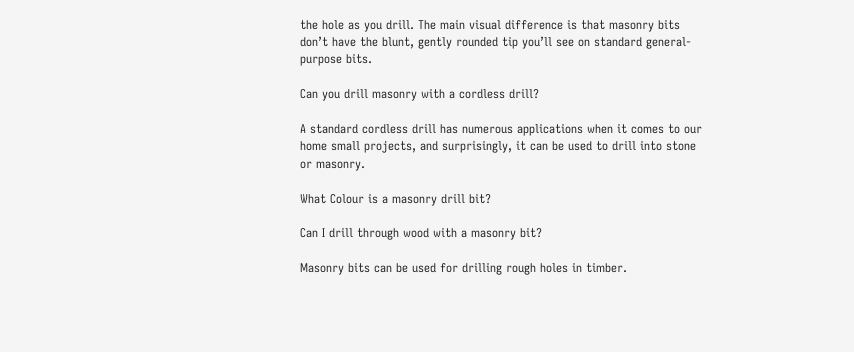the hole as you drill. The main visual difference is that masonry bits don’t have the blunt, gently rounded tip you’ll see on standard general-purpose bits.

Can you drill masonry with a cordless drill?

A standard cordless drill has numerous applications when it comes to our home small projects, and surprisingly, it can be used to drill into stone or masonry.

What Colour is a masonry drill bit?

Can I drill through wood with a masonry bit?

Masonry bits can be used for drilling rough holes in timber.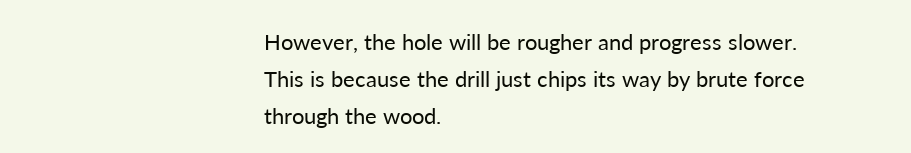However, the hole will be rougher and progress slower. This is because the drill just chips its way by brute force through the wood.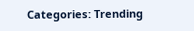Categories: Trending